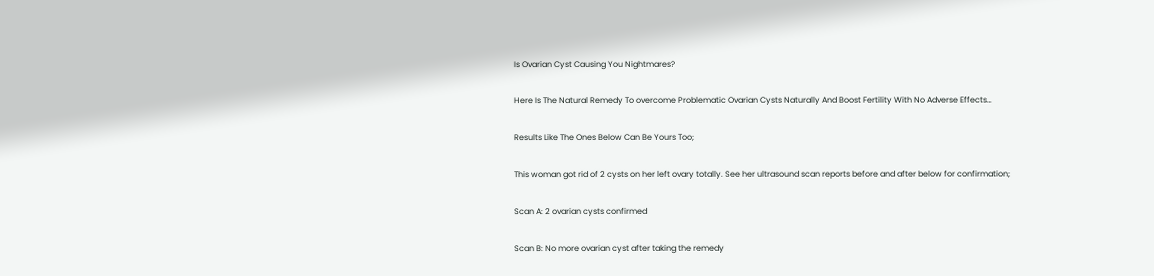Is Ovarian Cyst Causing You Nightmares?

Here Is The Natural Remedy To overcome Problematic Ovarian Cysts Naturally And Boost Fertility With No Adverse Effects…

Results Like The Ones Below Can Be Yours Too;

This woman got rid of 2 cysts on her left ovary totally. See her ultrasound scan reports before and after below for confirmation;

Scan A: 2 ovarian cysts confirmed

Scan B: No more ovarian cyst after taking the remedy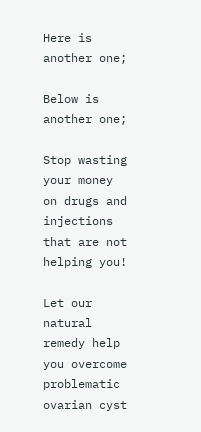Here is another one;

Below is another one;

Stop wasting your money on drugs and injections that are not helping you!

Let our natural remedy help you overcome problematic ovarian cyst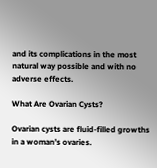and its complications in the most natural way possible and with no adverse effects.

What Are Ovarian Cysts?

Ovarian cysts are fluid-filled growths in a woman’s ovaries.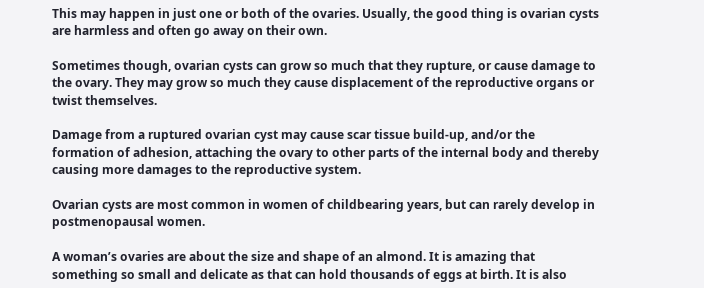This may happen in just one or both of the ovaries. Usually, the good thing is ovarian cysts are harmless and often go away on their own.

Sometimes though, ovarian cysts can grow so much that they rupture, or cause damage to the ovary. They may grow so much they cause displacement of the reproductive organs or twist themselves.

Damage from a ruptured ovarian cyst may cause scar tissue build-up, and/or the formation of adhesion, attaching the ovary to other parts of the internal body and thereby causing more damages to the reproductive system.

Ovarian cysts are most common in women of childbearing years, but can rarely develop in postmenopausal women.

A woman’s ovaries are about the size and shape of an almond. It is amazing that something so small and delicate as that can hold thousands of eggs at birth. It is also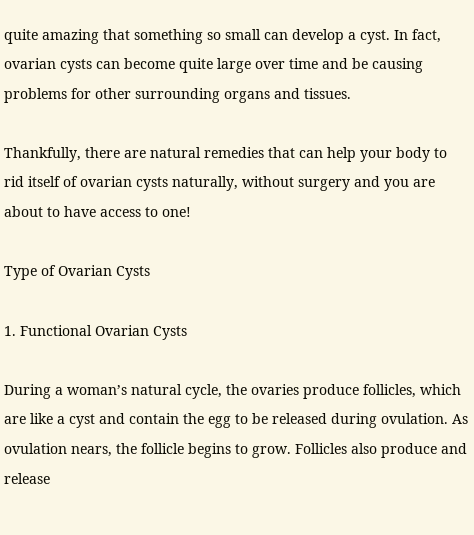quite amazing that something so small can develop a cyst. In fact, ovarian cysts can become quite large over time and be causing problems for other surrounding organs and tissues.

Thankfully, there are natural remedies that can help your body to rid itself of ovarian cysts naturally, without surgery and you are about to have access to one!

Type of Ovarian Cysts

1. Functional Ovarian Cysts

During a woman’s natural cycle, the ovaries produce follicles, which are like a cyst and contain the egg to be released during ovulation. As ovulation nears, the follicle begins to grow. Follicles also produce and release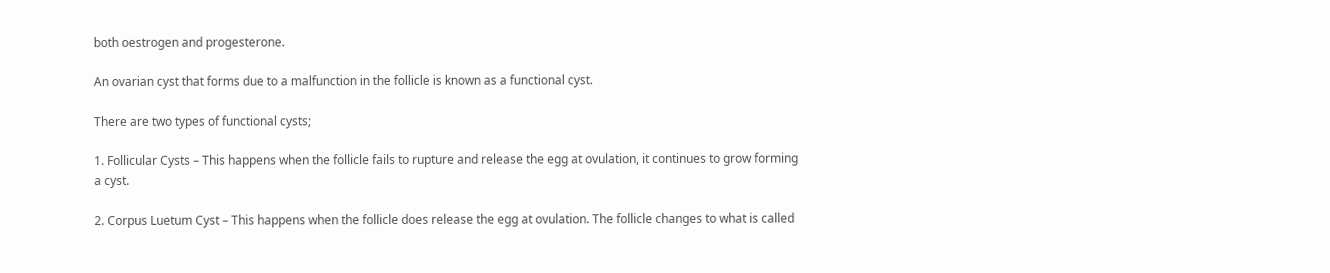both oestrogen and progesterone.

An ovarian cyst that forms due to a malfunction in the follicle is known as a functional cyst.

There are two types of functional cysts;

1. Follicular Cysts – This happens when the follicle fails to rupture and release the egg at ovulation, it continues to grow forming a cyst.

2. Corpus Luetum Cyst – This happens when the follicle does release the egg at ovulation. The follicle changes to what is called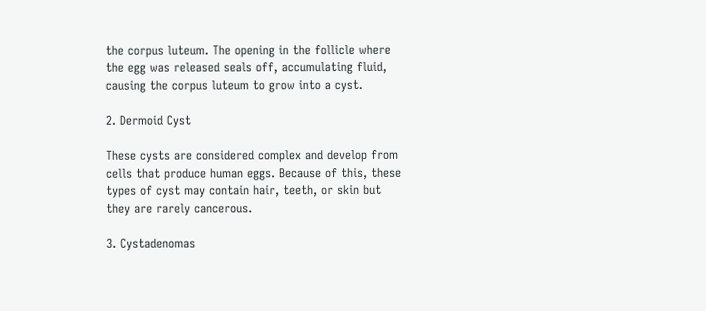the corpus luteum. The opening in the follicle where the egg was released seals off, accumulating fluid, causing the corpus luteum to grow into a cyst.

2. Dermoid Cyst

These cysts are considered complex and develop from cells that produce human eggs. Because of this, these types of cyst may contain hair, teeth, or skin but they are rarely cancerous.

3. Cystadenomas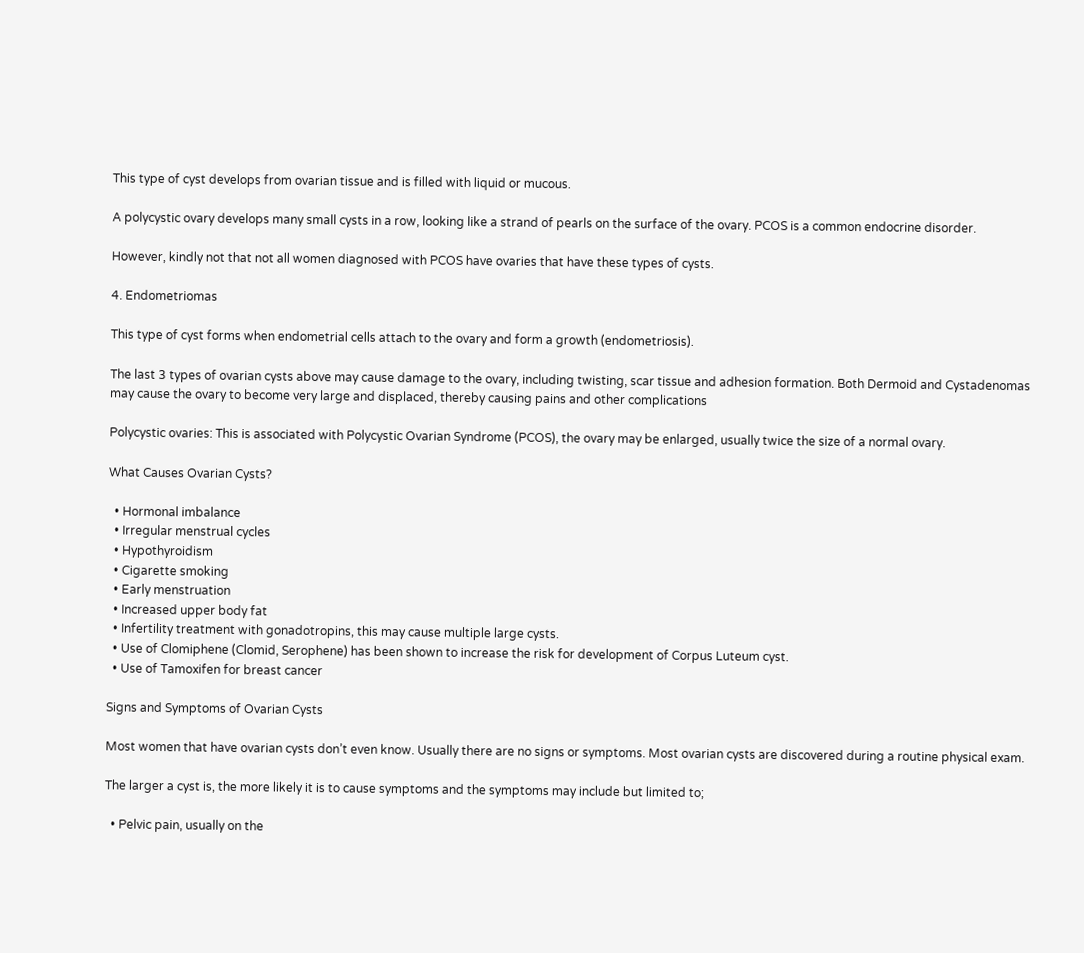This type of cyst develops from ovarian tissue and is filled with liquid or mucous.

A polycystic ovary develops many small cysts in a row, looking like a strand of pearls on the surface of the ovary. PCOS is a common endocrine disorder.

However, kindly not that not all women diagnosed with PCOS have ovaries that have these types of cysts.

4. Endometriomas

This type of cyst forms when endometrial cells attach to the ovary and form a growth (endometriosis).

The last 3 types of ovarian cysts above may cause damage to the ovary, including twisting, scar tissue and adhesion formation. Both Dermoid and Cystadenomas may cause the ovary to become very large and displaced, thereby causing pains and other complications

Polycystic ovaries: This is associated with Polycystic Ovarian Syndrome (PCOS), the ovary may be enlarged, usually twice the size of a normal ovary.

What Causes Ovarian Cysts?

  • Hormonal imbalance
  • Irregular menstrual cycles
  • Hypothyroidism
  • Cigarette smoking
  • Early menstruation
  • Increased upper body fat
  • Infertility treatment with gonadotropins, this may cause multiple large cysts.
  • Use of Clomiphene (Clomid, Serophene) has been shown to increase the risk for development of Corpus Luteum cyst.
  • Use of Tamoxifen for breast cancer

Signs and Symptoms of Ovarian Cysts

Most women that have ovarian cysts don’t even know. Usually there are no signs or symptoms. Most ovarian cysts are discovered during a routine physical exam.

The larger a cyst is, the more likely it is to cause symptoms and the symptoms may include but limited to;

  • Pelvic pain, usually on the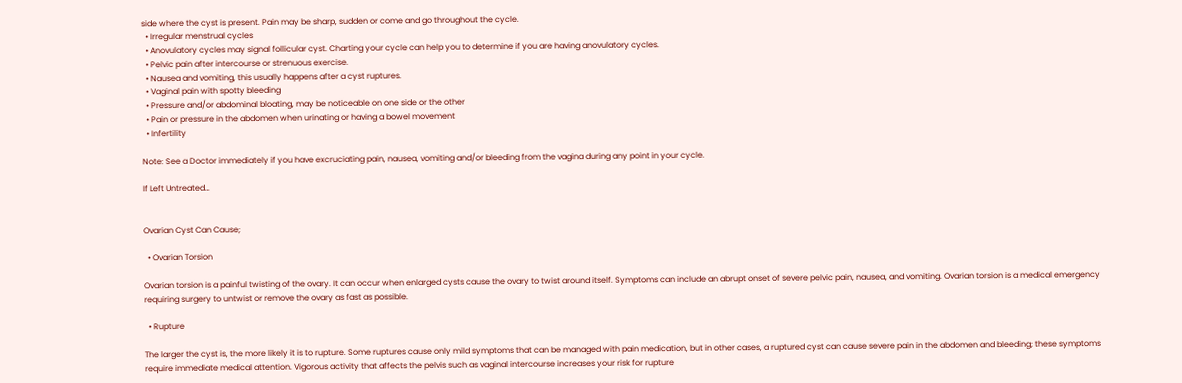side where the cyst is present. Pain may be sharp, sudden or come and go throughout the cycle.
  • Irregular menstrual cycles
  • Anovulatory cycles may signal follicular cyst. Charting your cycle can help you to determine if you are having anovulatory cycles.
  • Pelvic pain after intercourse or strenuous exercise.
  • Nausea and vomiting, this usually happens after a cyst ruptures.
  • Vaginal pain with spotty bleeding
  • Pressure and/or abdominal bloating, may be noticeable on one side or the other
  • Pain or pressure in the abdomen when urinating or having a bowel movement
  • Infertility

Note: See a Doctor immediately if you have excruciating pain, nausea, vomiting and/or bleeding from the vagina during any point in your cycle.

If Left Untreated…


Ovarian Cyst Can Cause;

  • Ovarian Torsion

Ovarian torsion is a painful twisting of the ovary. It can occur when enlarged cysts cause the ovary to twist around itself. Symptoms can include an abrupt onset of severe pelvic pain, nausea, and vomiting. Ovarian torsion is a medical emergency requiring surgery to untwist or remove the ovary as fast as possible.

  • Rupture

The larger the cyst is, the more likely it is to rupture. Some ruptures cause only mild symptoms that can be managed with pain medication, but in other cases, a ruptured cyst can cause severe pain in the abdomen and bleeding; these symptoms require immediate medical attention. Vigorous activity that affects the pelvis such as vaginal intercourse increases your risk for rupture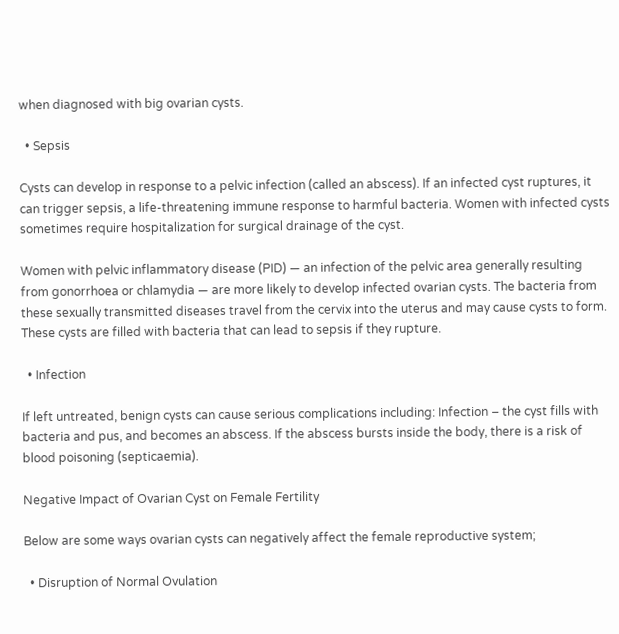when diagnosed with big ovarian cysts.

  • Sepsis

Cysts can develop in response to a pelvic infection (called an abscess). If an infected cyst ruptures, it can trigger sepsis, a life-threatening immune response to harmful bacteria. Women with infected cysts sometimes require hospitalization for surgical drainage of the cyst.

Women with pelvic inflammatory disease (PID) — an infection of the pelvic area generally resulting from gonorrhoea or chlamydia — are more likely to develop infected ovarian cysts. The bacteria from these sexually transmitted diseases travel from the cervix into the uterus and may cause cysts to form. These cysts are filled with bacteria that can lead to sepsis if they rupture.

  • Infection

If left untreated, benign cysts can cause serious complications including: Infection – the cyst fills with bacteria and pus, and becomes an abscess. If the abscess bursts inside the body, there is a risk of blood poisoning (septicaemia).

Negative Impact of Ovarian Cyst on Female Fertility

Below are some ways ovarian cysts can negatively affect the female reproductive system;

  • Disruption of Normal Ovulation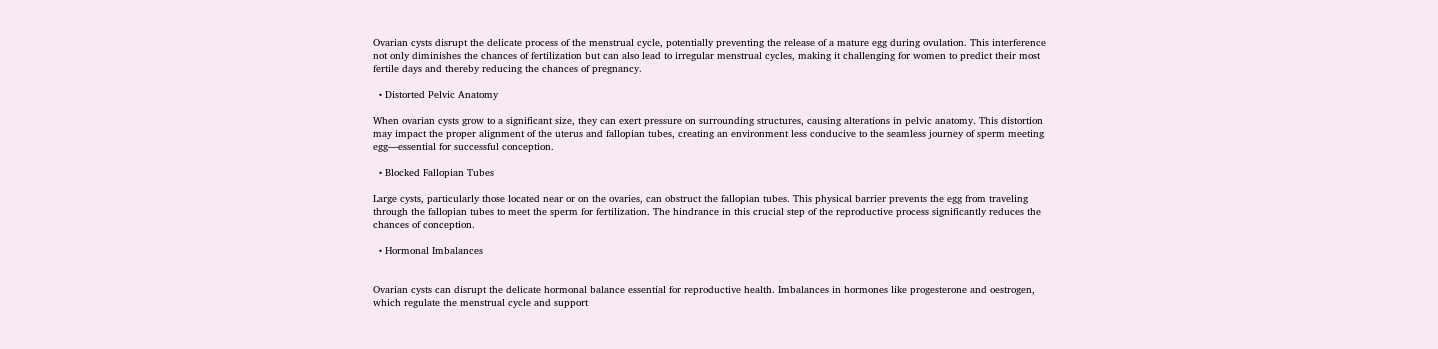Ovarian cysts disrupt the delicate process of the menstrual cycle, potentially preventing the release of a mature egg during ovulation. This interference not only diminishes the chances of fertilization but can also lead to irregular menstrual cycles, making it challenging for women to predict their most fertile days and thereby reducing the chances of pregnancy.

  • Distorted Pelvic Anatomy

When ovarian cysts grow to a significant size, they can exert pressure on surrounding structures, causing alterations in pelvic anatomy. This distortion may impact the proper alignment of the uterus and fallopian tubes, creating an environment less conducive to the seamless journey of sperm meeting egg—essential for successful conception.

  • Blocked Fallopian Tubes

Large cysts, particularly those located near or on the ovaries, can obstruct the fallopian tubes. This physical barrier prevents the egg from traveling through the fallopian tubes to meet the sperm for fertilization. The hindrance in this crucial step of the reproductive process significantly reduces the chances of conception.

  • Hormonal Imbalances


Ovarian cysts can disrupt the delicate hormonal balance essential for reproductive health. Imbalances in hormones like progesterone and oestrogen, which regulate the menstrual cycle and support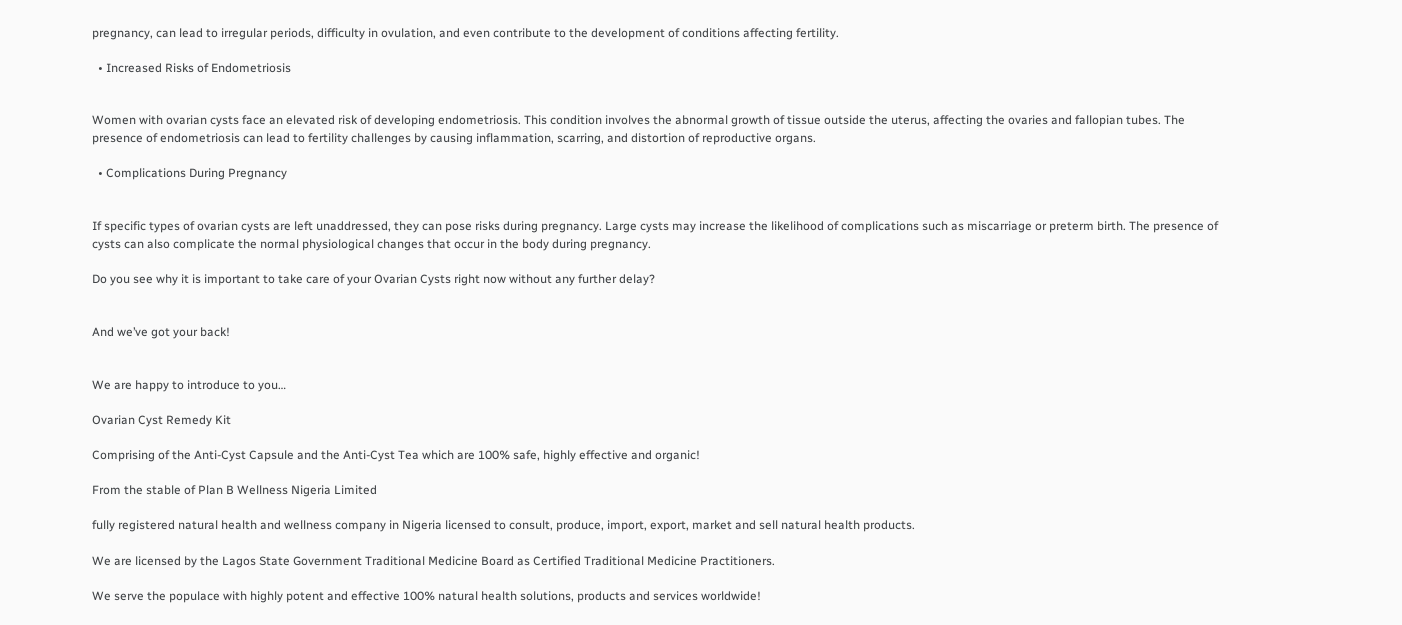pregnancy, can lead to irregular periods, difficulty in ovulation, and even contribute to the development of conditions affecting fertility.

  • Increased Risks of Endometriosis


Women with ovarian cysts face an elevated risk of developing endometriosis. This condition involves the abnormal growth of tissue outside the uterus, affecting the ovaries and fallopian tubes. The presence of endometriosis can lead to fertility challenges by causing inflammation, scarring, and distortion of reproductive organs.

  • Complications During Pregnancy


If specific types of ovarian cysts are left unaddressed, they can pose risks during pregnancy. Large cysts may increase the likelihood of complications such as miscarriage or preterm birth. The presence of cysts can also complicate the normal physiological changes that occur in the body during pregnancy.

Do you see why it is important to take care of your Ovarian Cysts right now without any further delay?


And we’ve got your back!


We are happy to introduce to you…

Ovarian Cyst Remedy Kit

Comprising of the Anti-Cyst Capsule and the Anti-Cyst Tea which are 100% safe, highly effective and organic!

From the stable of Plan B Wellness Nigeria Limited

fully registered natural health and wellness company in Nigeria licensed to consult, produce, import, export, market and sell natural health products.

We are licensed by the Lagos State Government Traditional Medicine Board as Certified Traditional Medicine Practitioners.

We serve the populace with highly potent and effective 100% natural health solutions, products and services worldwide!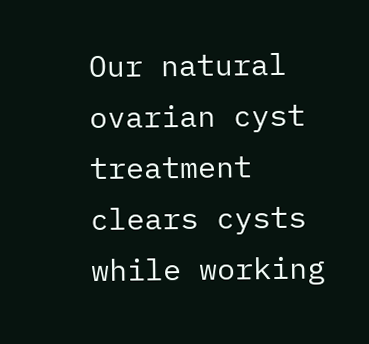Our natural ovarian cyst treatment clears cysts while working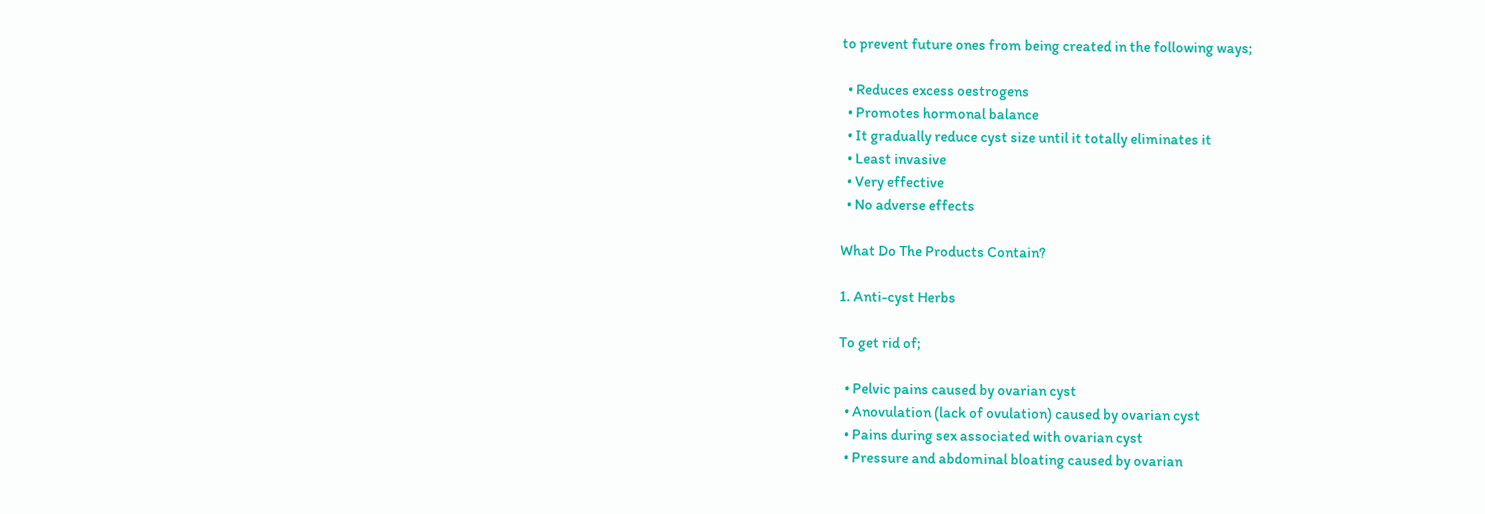to prevent future ones from being created in the following ways;

  • Reduces excess oestrogens
  • Promotes hormonal balance
  • It gradually reduce cyst size until it totally eliminates it
  • Least invasive
  • Very effective
  • No adverse effects

What Do The Products Contain?

1. Anti-cyst Herbs

To get rid of;

  • Pelvic pains caused by ovarian cyst
  • Anovulation (lack of ovulation) caused by ovarian cyst
  • Pains during sex associated with ovarian cyst
  • Pressure and abdominal bloating caused by ovarian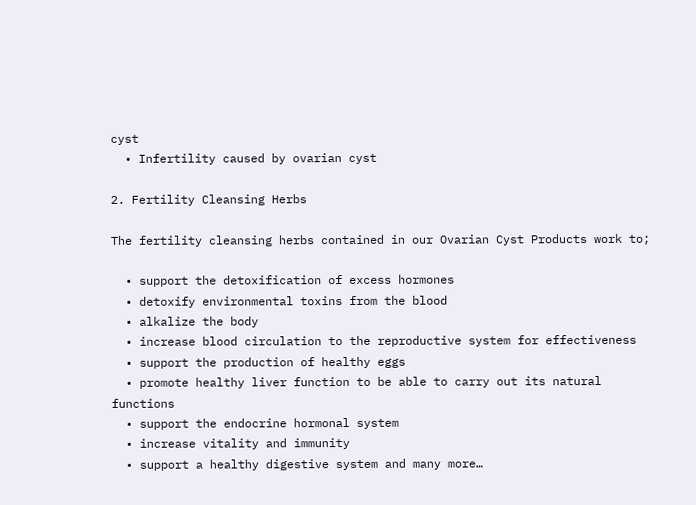cyst
  • Infertility caused by ovarian cyst

2. Fertility Cleansing Herbs

The fertility cleansing herbs contained in our Ovarian Cyst Products work to;

  • support the detoxification of excess hormones
  • detoxify environmental toxins from the blood
  • alkalize the body
  • increase blood circulation to the reproductive system for effectiveness
  • support the production of healthy eggs
  • promote healthy liver function to be able to carry out its natural functions
  • support the endocrine hormonal system
  • increase vitality and immunity
  • support a healthy digestive system and many more…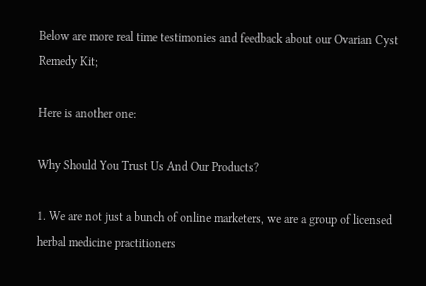Below are more real time testimonies and feedback about our Ovarian Cyst Remedy Kit;

Here is another one:

Why Should You Trust Us And Our Products?

1. We are not just a bunch of online marketers, we are a group of licensed herbal medicine practitioners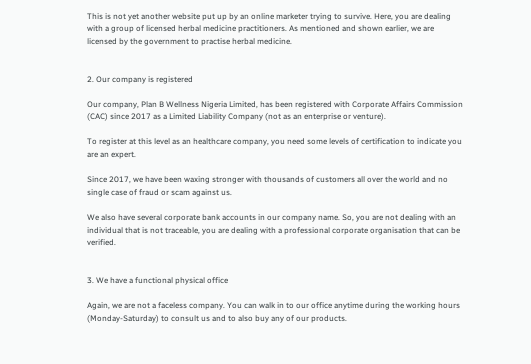This is not yet another website put up by an online marketer trying to survive. Here, you are dealing with a group of licensed herbal medicine practitioners. As mentioned and shown earlier, we are licensed by the government to practise herbal medicine.


2. Our company is registered

Our company, Plan B Wellness Nigeria Limited, has been registered with Corporate Affairs Commission (CAC) since 2017 as a Limited Liability Company (not as an enterprise or venture).

To register at this level as an healthcare company, you need some levels of certification to indicate you are an expert.

Since 2017, we have been waxing stronger with thousands of customers all over the world and no single case of fraud or scam against us.

We also have several corporate bank accounts in our company name. So, you are not dealing with an individual that is not traceable, you are dealing with a professional corporate organisation that can be verified.


3. We have a functional physical office

Again, we are not a faceless company. You can walk in to our office anytime during the working hours (Monday-Saturday) to consult us and to also buy any of our products.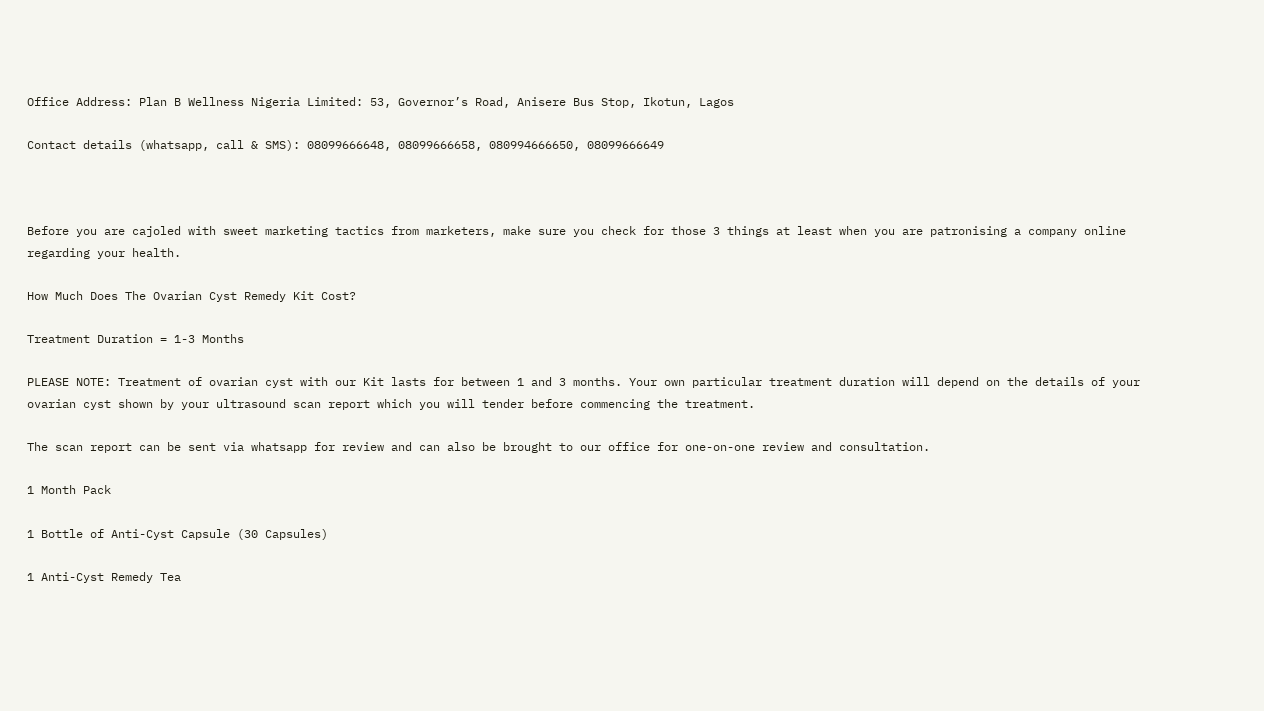Office Address: Plan B Wellness Nigeria Limited: 53, Governor’s Road, Anisere Bus Stop, Ikotun, Lagos

Contact details (whatsapp, call & SMS): 08099666648, 08099666658, 080994666650, 08099666649



Before you are cajoled with sweet marketing tactics from marketers, make sure you check for those 3 things at least when you are patronising a company online regarding your health.

How Much Does The Ovarian Cyst Remedy Kit Cost?

Treatment Duration = 1-3 Months

PLEASE NOTE: Treatment of ovarian cyst with our Kit lasts for between 1 and 3 months. Your own particular treatment duration will depend on the details of your ovarian cyst shown by your ultrasound scan report which you will tender before commencing the treatment.

The scan report can be sent via whatsapp for review and can also be brought to our office for one-on-one review and consultation.

1 Month Pack

1 Bottle of Anti-Cyst Capsule (30 Capsules)

1 Anti-Cyst Remedy Tea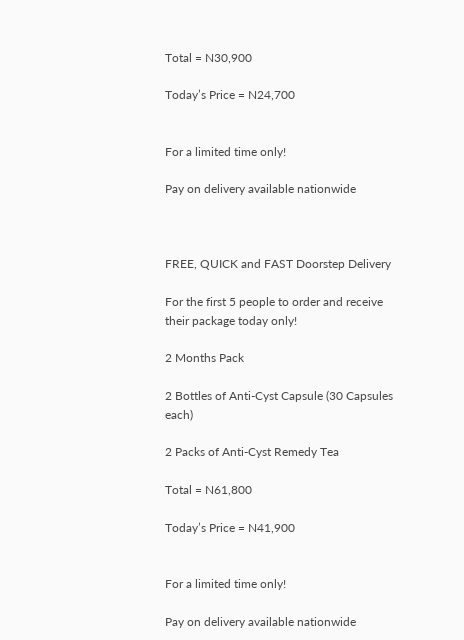Total = N30,900

Today’s Price = N24,700


For a limited time only!

Pay on delivery available nationwide



FREE, QUICK and FAST Doorstep Delivery

For the first 5 people to order and receive their package today only!

2 Months Pack

2 Bottles of Anti-Cyst Capsule (30 Capsules each)

2 Packs of Anti-Cyst Remedy Tea

Total = N61,800

Today’s Price = N41,900


For a limited time only!

Pay on delivery available nationwide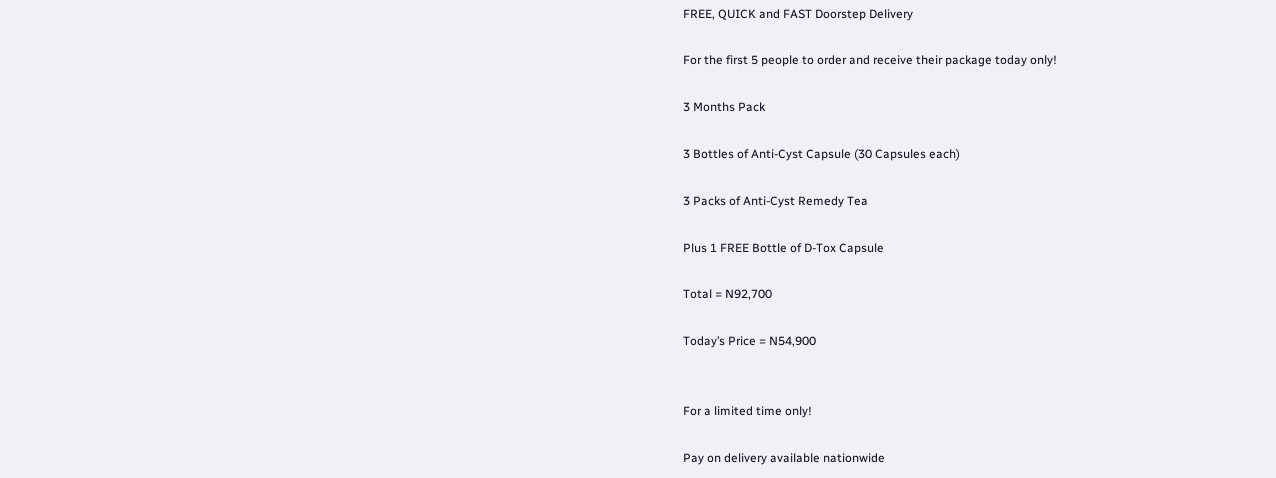FREE, QUICK and FAST Doorstep Delivery

For the first 5 people to order and receive their package today only!

3 Months Pack

3 Bottles of Anti-Cyst Capsule (30 Capsules each)

3 Packs of Anti-Cyst Remedy Tea

Plus 1 FREE Bottle of D-Tox Capsule

Total = N92,700

Today’s Price = N54,900


For a limited time only!

Pay on delivery available nationwide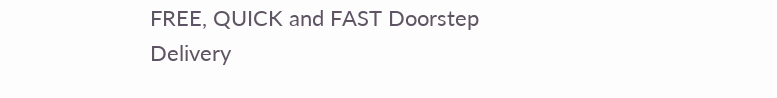FREE, QUICK and FAST Doorstep Delivery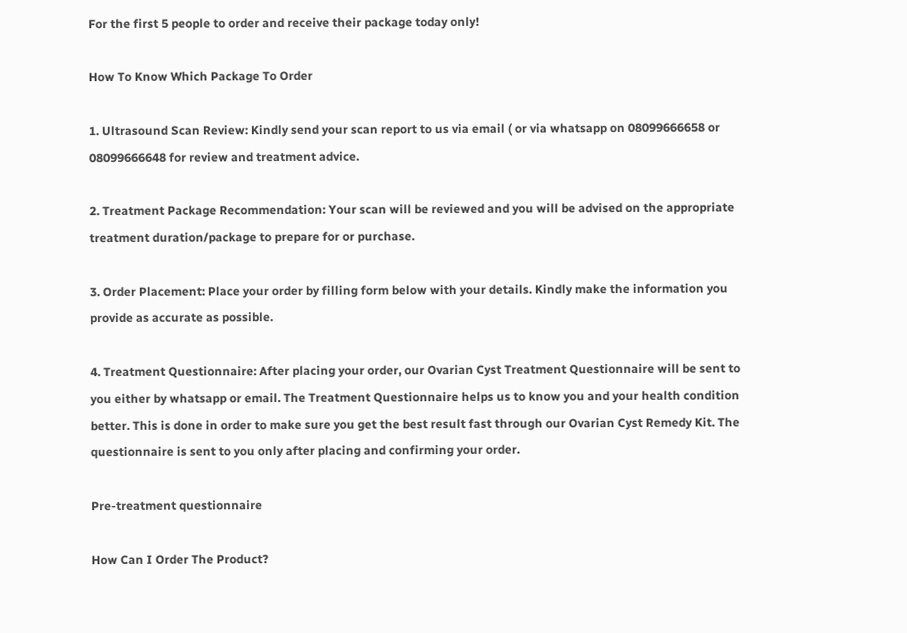For the first 5 people to order and receive their package today only!

How To Know Which Package To Order

1. Ultrasound Scan Review: Kindly send your scan report to us via email ( or via whatsapp on 08099666658 or 08099666648 for review and treatment advice.

2. Treatment Package Recommendation: Your scan will be reviewed and you will be advised on the appropriate treatment duration/package to prepare for or purchase.

3. Order Placement: Place your order by filling form below with your details. Kindly make the information you provide as accurate as possible.

4. Treatment Questionnaire: After placing your order, our Ovarian Cyst Treatment Questionnaire will be sent to you either by whatsapp or email. The Treatment Questionnaire helps us to know you and your health condition better. This is done in order to make sure you get the best result fast through our Ovarian Cyst Remedy Kit. The questionnaire is sent to you only after placing and confirming your order.

Pre-treatment questionnaire

How Can I Order The Product?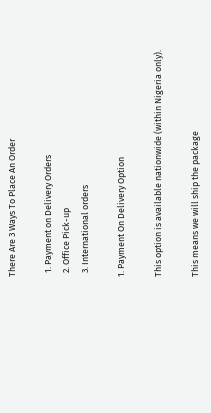There Are 3 Ways To Place An Order

  1. Payment on Delivery Orders
  2. Office Pick-up
  3. International orders

1. Payment On Delivery Option

This option is available nationwide (within Nigeria only).

This means we will ship the package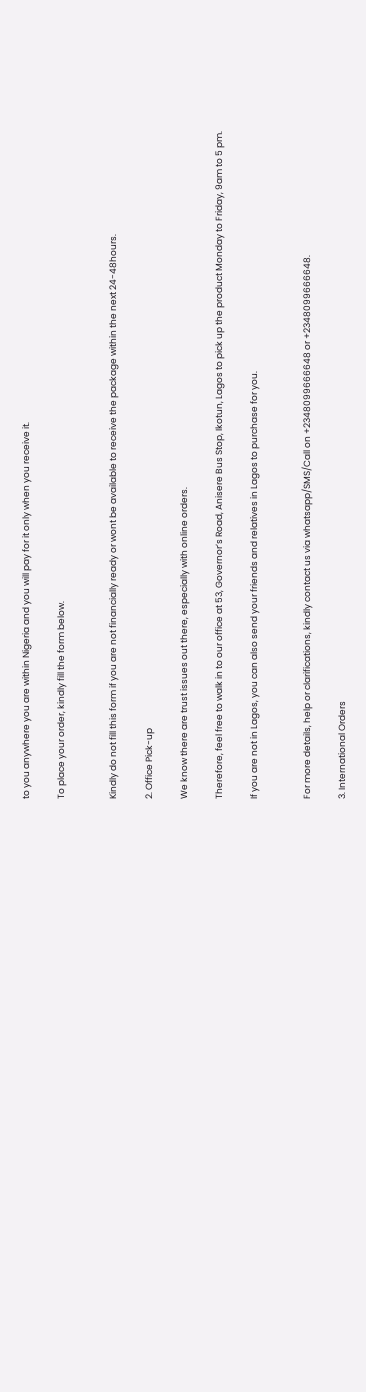to you anywhere you are within Nigeria and you will pay for it only when you receive it.

To place your order, kindly fill the form below.


Kindly do not fill this form if you are not financially ready or wont be available to receive the package within the next 24-48hours.

2. Office Pick-up

We know there are trust issues out there, especially with online orders.

Therefore, feel free to walk in to our office at 53, Governor’s Road, Anisere Bus Stop, Ikotun, Lagos to pick up the product Monday to Friday, 9am to 5 pm.

If you are not in Lagos, you can also send your friends and relatives in Lagos to purchase for you.


For more details, help or clarifications, kindly contact us via whatsapp/SMS/Call on +2348099666648 or +2348099666648.

3. International Orders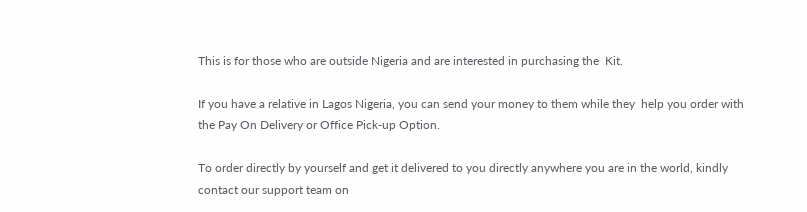This is for those who are outside Nigeria and are interested in purchasing the  Kit.

If you have a relative in Lagos Nigeria, you can send your money to them while they  help you order with the Pay On Delivery or Office Pick-up Option.

To order directly by yourself and get it delivered to you directly anywhere you are in the world, kindly contact our support team on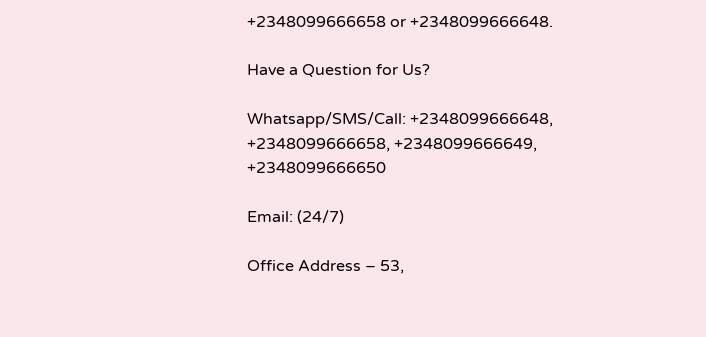+2348099666658 or +2348099666648.

Have a Question for Us?

Whatsapp/SMS/Call: +2348099666648, +2348099666658, +2348099666649, +2348099666650

Email: (24/7)

Office Address – 53,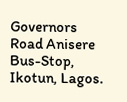Governors Road Anisere Bus-Stop, Ikotun, Lagos.